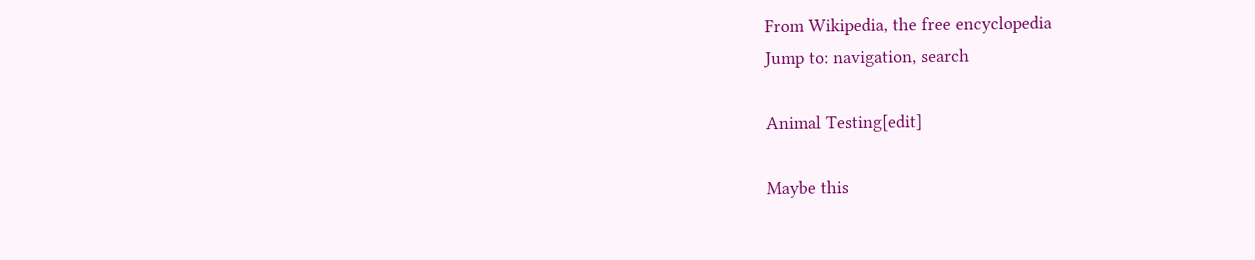From Wikipedia, the free encyclopedia
Jump to: navigation, search

Animal Testing[edit]

Maybe this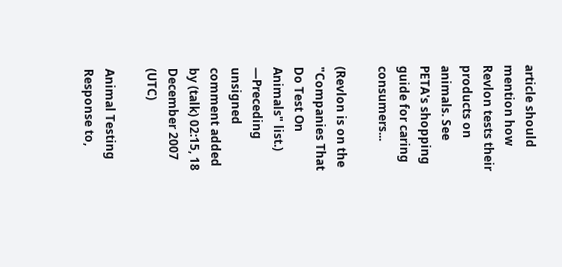article should mention how Revlon tests their products on animals. See PETA's shopping guide for caring consumers...

(Revlon is on the "Companies That Do Test On Animals" list.) —Preceding unsigned comment added by (talk) 02:15, 18 December 2007 (UTC)

Animal Testing Response to,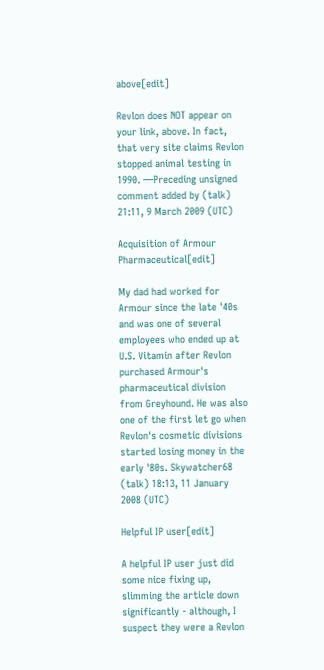above[edit]

Revlon does NOT appear on your link, above. In fact, that very site claims Revlon stopped animal testing in 1990. —Preceding unsigned comment added by (talk) 21:11, 9 March 2009 (UTC)

Acquisition of Armour Pharmaceutical[edit]

My dad had worked for Armour since the late '40s and was one of several employees who ended up at U.S. Vitamin after Revlon purchased Armour's pharmaceutical division from Greyhound. He was also one of the first let go when Revlon's cosmetic divisions started losing money in the early '80s. Skywatcher68 (talk) 18:13, 11 January 2008 (UTC)

Helpful IP user[edit]

A helpful IP user just did some nice fixing up, slimming the article down significantly - although, I suspect they were a Revlon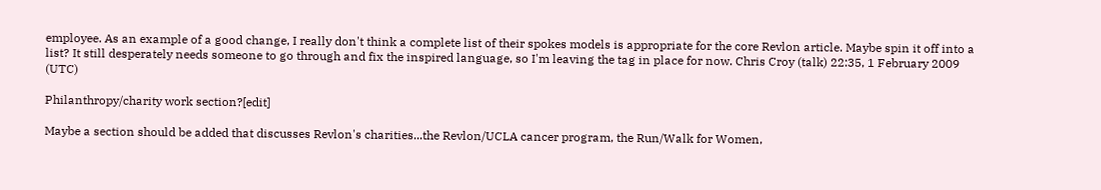employee. As an example of a good change, I really don't think a complete list of their spokes models is appropriate for the core Revlon article. Maybe spin it off into a list? It still desperately needs someone to go through and fix the inspired language, so I'm leaving the tag in place for now. Chris Croy (talk) 22:35, 1 February 2009 (UTC)

Philanthropy/charity work section?[edit]

Maybe a section should be added that discusses Revlon's charities...the Revlon/UCLA cancer program, the Run/Walk for Women,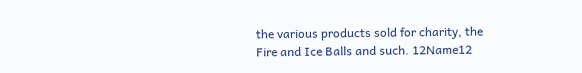the various products sold for charity, the Fire and Ice Balls and such. 12Name12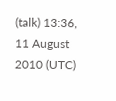(talk) 13:36, 11 August 2010 (UTC)